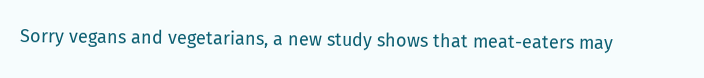Sorry vegans and vegetarians, a new study shows that meat-eaters may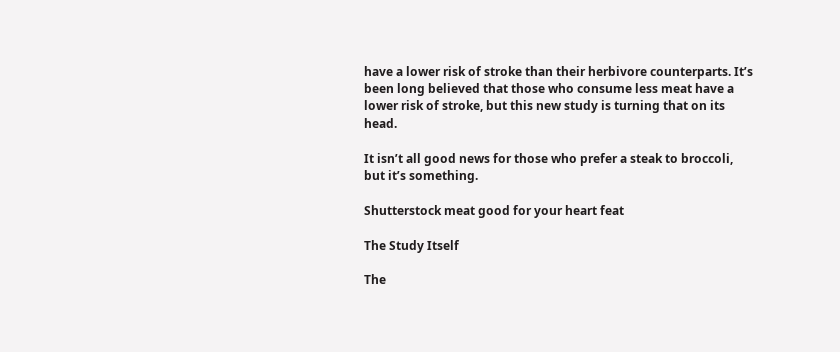have a lower risk of stroke than their herbivore counterparts. It’s been long believed that those who consume less meat have a lower risk of stroke, but this new study is turning that on its head.

It isn’t all good news for those who prefer a steak to broccoli, but it’s something.

Shutterstock meat good for your heart feat

The Study Itself

The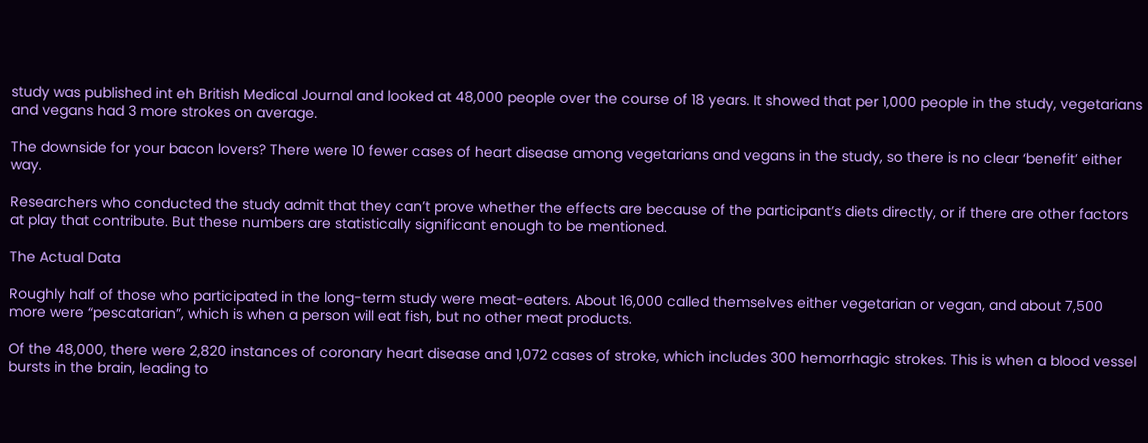study was published int eh British Medical Journal and looked at 48,000 people over the course of 18 years. It showed that per 1,000 people in the study, vegetarians and vegans had 3 more strokes on average.

The downside for your bacon lovers? There were 10 fewer cases of heart disease among vegetarians and vegans in the study, so there is no clear ‘benefit’ either way.

Researchers who conducted the study admit that they can’t prove whether the effects are because of the participant’s diets directly, or if there are other factors at play that contribute. But these numbers are statistically significant enough to be mentioned.

The Actual Data

Roughly half of those who participated in the long-term study were meat-eaters. About 16,000 called themselves either vegetarian or vegan, and about 7,500 more were “pescatarian”, which is when a person will eat fish, but no other meat products.

Of the 48,000, there were 2,820 instances of coronary heart disease and 1,072 cases of stroke, which includes 300 hemorrhagic strokes. This is when a blood vessel bursts in the brain, leading to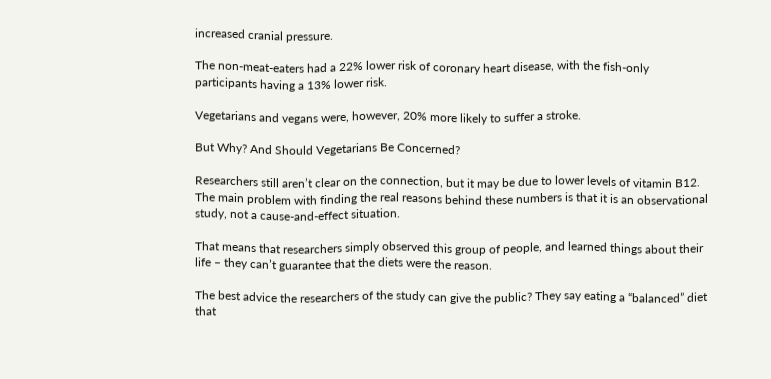increased cranial pressure.

The non-meat-eaters had a 22% lower risk of coronary heart disease, with the fish-only participants having a 13% lower risk.

Vegetarians and vegans were, however, 20% more likely to suffer a stroke.

But Why? And Should Vegetarians Be Concerned?

Researchers still aren’t clear on the connection, but it may be due to lower levels of vitamin B12. The main problem with finding the real reasons behind these numbers is that it is an observational study, not a cause-and-effect situation.

That means that researchers simply observed this group of people, and learned things about their life – they can’t guarantee that the diets were the reason.

The best advice the researchers of the study can give the public? They say eating a “balanced” diet that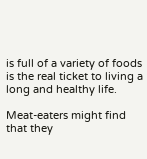is full of a variety of foods is the real ticket to living a long and healthy life.

Meat-eaters might find that they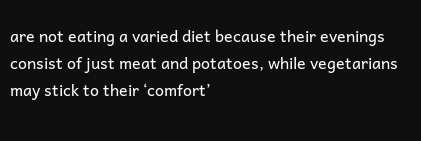are not eating a varied diet because their evenings consist of just meat and potatoes, while vegetarians may stick to their ‘comfort’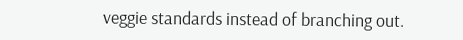veggie standards instead of branching out.